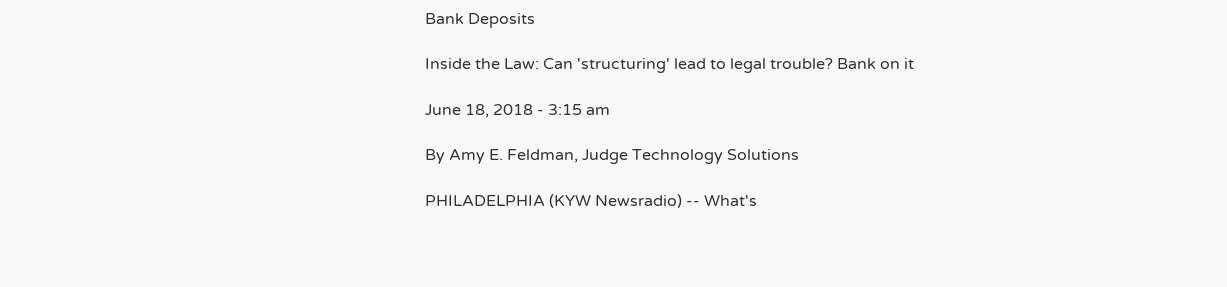Bank Deposits

Inside the Law: Can 'structuring' lead to legal trouble? Bank on it

June 18, 2018 - 3:15 am

By Amy E. Feldman, Judge Technology Solutions

PHILADELPHIA (KYW Newsradio) -- What's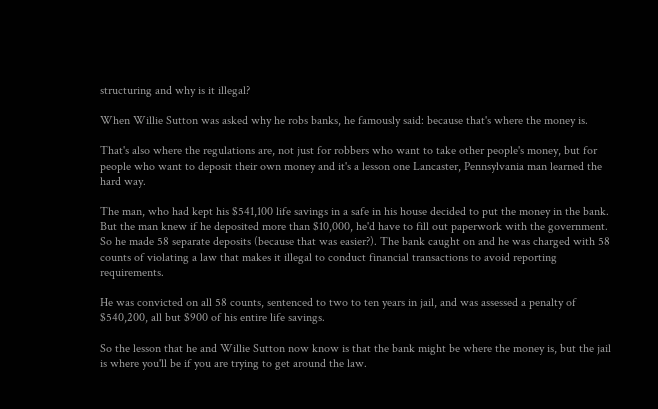structuring and why is it illegal?

When Willie Sutton was asked why he robs banks, he famously said: because that's where the money is.

That's also where the regulations are, not just for robbers who want to take other people's money, but for people who want to deposit their own money and it's a lesson one Lancaster, Pennsylvania man learned the hard way.

The man, who had kept his $541,100 life savings in a safe in his house decided to put the money in the bank. But the man knew if he deposited more than $10,000, he'd have to fill out paperwork with the government. So he made 58 separate deposits (because that was easier?). The bank caught on and he was charged with 58 counts of violating a law that makes it illegal to conduct financial transactions to avoid reporting requirements.

He was convicted on all 58 counts, sentenced to two to ten years in jail, and was assessed a penalty of $540,200, all but $900 of his entire life savings.

So the lesson that he and Willie Sutton now know is that the bank might be where the money is, but the jail is where you'll be if you are trying to get around the law.